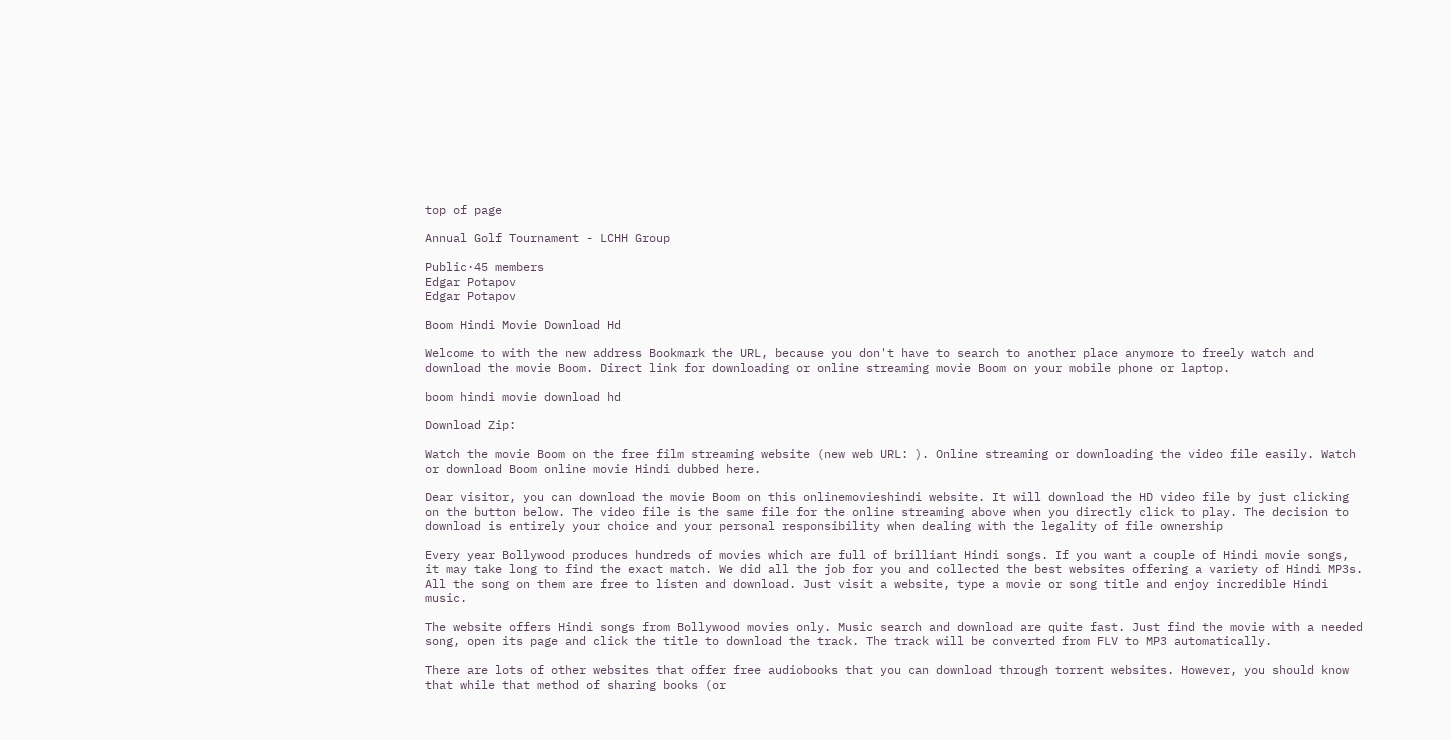top of page

Annual Golf Tournament - LCHH Group

Public·45 members
Edgar Potapov
Edgar Potapov

Boom Hindi Movie Download Hd

Welcome to with the new address Bookmark the URL, because you don't have to search to another place anymore to freely watch and download the movie Boom. Direct link for downloading or online streaming movie Boom on your mobile phone or laptop.

boom hindi movie download hd

Download Zip:

Watch the movie Boom on the free film streaming website (new web URL: ). Online streaming or downloading the video file easily. Watch or download Boom online movie Hindi dubbed here.

Dear visitor, you can download the movie Boom on this onlinemovieshindi website. It will download the HD video file by just clicking on the button below. The video file is the same file for the online streaming above when you directly click to play. The decision to download is entirely your choice and your personal responsibility when dealing with the legality of file ownership

Every year Bollywood produces hundreds of movies which are full of brilliant Hindi songs. If you want a couple of Hindi movie songs, it may take long to find the exact match. We did all the job for you and collected the best websites offering a variety of Hindi MP3s. All the song on them are free to listen and download. Just visit a website, type a movie or song title and enjoy incredible Hindi music.

The website offers Hindi songs from Bollywood movies only. Music search and download are quite fast. Just find the movie with a needed song, open its page and click the title to download the track. The track will be converted from FLV to MP3 automatically.

There are lots of other websites that offer free audiobooks that you can download through torrent websites. However, you should know that while that method of sharing books (or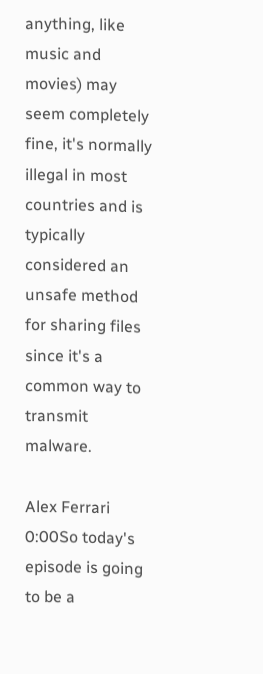anything, like music and movies) may seem completely fine, it's normally illegal in most countries and is typically considered an unsafe method for sharing files since it's a common way to transmit malware.

Alex Ferrari 0:00So today's episode is going to be a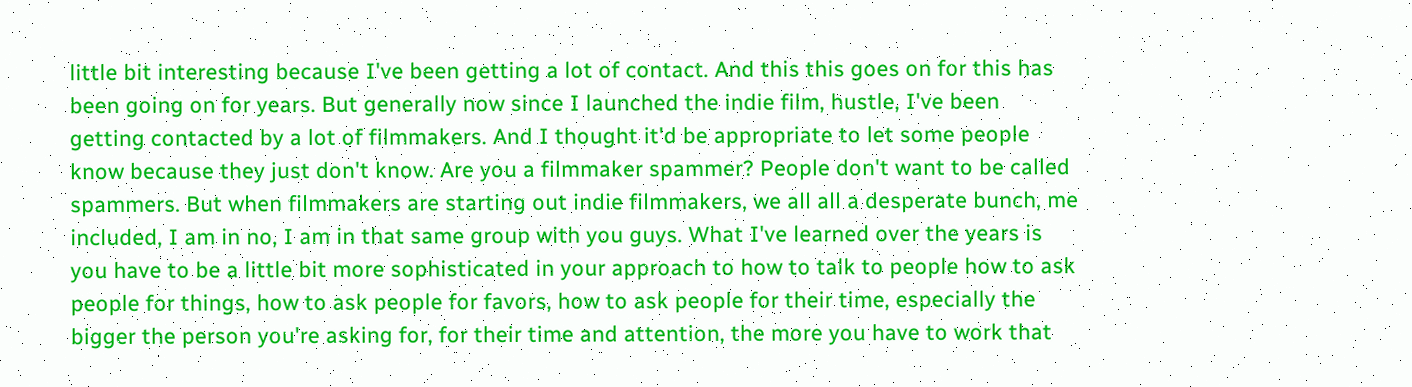little bit interesting because I've been getting a lot of contact. And this this goes on for this has been going on for years. But generally now since I launched the indie film, hustle, I've been getting contacted by a lot of filmmakers. And I thought it'd be appropriate to let some people know because they just don't know. Are you a filmmaker spammer? People don't want to be called spammers. But when filmmakers are starting out indie filmmakers, we all all a desperate bunch, me included, I am in no, I am in that same group with you guys. What I've learned over the years is you have to be a little bit more sophisticated in your approach to how to talk to people how to ask people for things, how to ask people for favors, how to ask people for their time, especially the bigger the person you're asking for, for their time and attention, the more you have to work that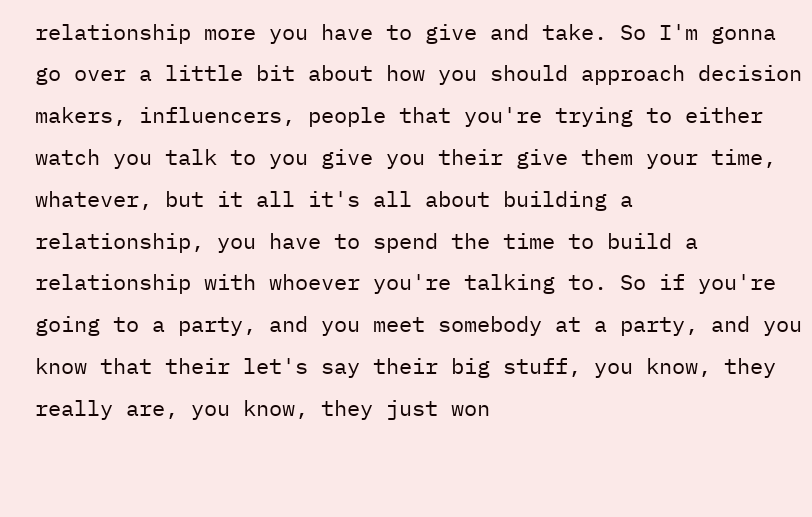relationship more you have to give and take. So I'm gonna go over a little bit about how you should approach decision makers, influencers, people that you're trying to either watch you talk to you give you their give them your time, whatever, but it all it's all about building a relationship, you have to spend the time to build a relationship with whoever you're talking to. So if you're going to a party, and you meet somebody at a party, and you know that their let's say their big stuff, you know, they really are, you know, they just won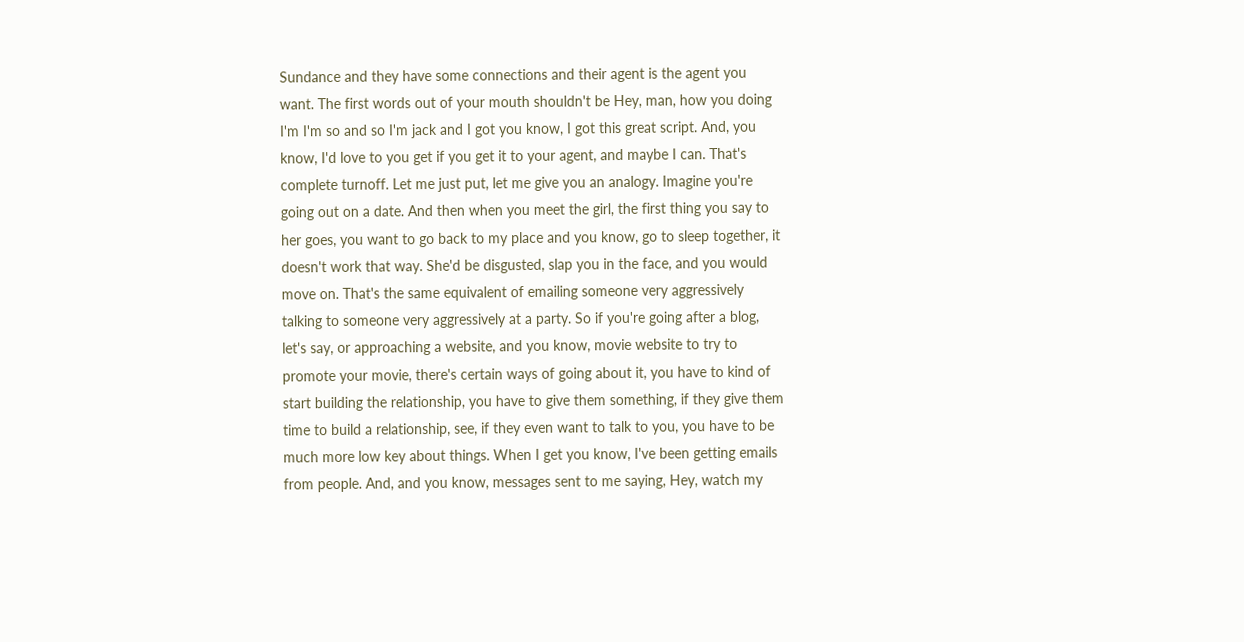Sundance and they have some connections and their agent is the agent you want. The first words out of your mouth shouldn't be Hey, man, how you doing I'm I'm so and so I'm jack and I got you know, I got this great script. And, you know, I'd love to you get if you get it to your agent, and maybe I can. That's complete turnoff. Let me just put, let me give you an analogy. Imagine you're going out on a date. And then when you meet the girl, the first thing you say to her goes, you want to go back to my place and you know, go to sleep together, it doesn't work that way. She'd be disgusted, slap you in the face, and you would move on. That's the same equivalent of emailing someone very aggressively talking to someone very aggressively at a party. So if you're going after a blog, let's say, or approaching a website, and you know, movie website to try to promote your movie, there's certain ways of going about it, you have to kind of start building the relationship, you have to give them something, if they give them time to build a relationship, see, if they even want to talk to you, you have to be much more low key about things. When I get you know, I've been getting emails from people. And, and you know, messages sent to me saying, Hey, watch my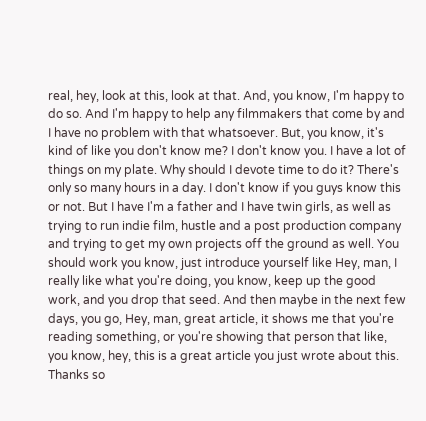real, hey, look at this, look at that. And, you know, I'm happy to do so. And I'm happy to help any filmmakers that come by and I have no problem with that whatsoever. But, you know, it's kind of like you don't know me? I don't know you. I have a lot of things on my plate. Why should I devote time to do it? There's only so many hours in a day. I don't know if you guys know this or not. But I have I'm a father and I have twin girls, as well as trying to run indie film, hustle and a post production company and trying to get my own projects off the ground as well. You should work you know, just introduce yourself like Hey, man, I really like what you're doing, you know, keep up the good work, and you drop that seed. And then maybe in the next few days, you go, Hey, man, great article, it shows me that you're reading something, or you're showing that person that like, you know, hey, this is a great article you just wrote about this. Thanks so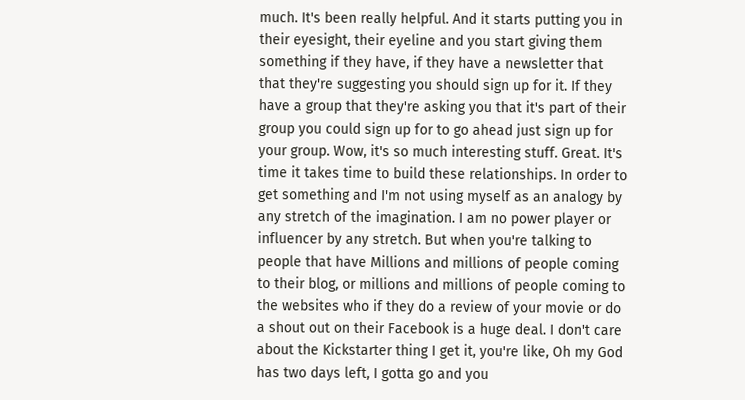much. It's been really helpful. And it starts putting you in their eyesight, their eyeline and you start giving them something if they have, if they have a newsletter that that they're suggesting you should sign up for it. If they have a group that they're asking you that it's part of their group you could sign up for to go ahead just sign up for your group. Wow, it's so much interesting stuff. Great. It's time it takes time to build these relationships. In order to get something and I'm not using myself as an analogy by any stretch of the imagination. I am no power player or influencer by any stretch. But when you're talking to people that have Millions and millions of people coming to their blog, or millions and millions of people coming to the websites who if they do a review of your movie or do a shout out on their Facebook is a huge deal. I don't care about the Kickstarter thing I get it, you're like, Oh my God has two days left, I gotta go and you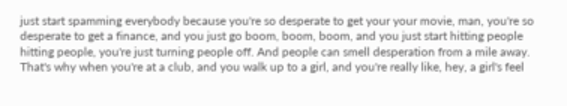just start spamming everybody because you're so desperate to get your your movie, man, you're so desperate to get a finance, and you just go boom, boom, boom, and you just start hitting people hitting people, you're just turning people off. And people can smell desperation from a mile away. That's why when you're at a club, and you walk up to a girl, and you're really like, hey, a girl's feel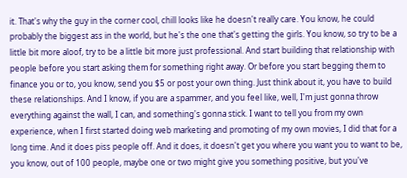it. That's why the guy in the corner cool, chill looks like he doesn't really care. You know, he could probably the biggest ass in the world, but he's the one that's getting the girls. You know, so try to be a little bit more aloof, try to be a little bit more just professional. And start building that relationship with people before you start asking them for something right away. Or before you start begging them to finance you or to, you know, send you $5 or post your own thing. Just think about it, you have to build these relationships. And I know, if you are a spammer, and you feel like, well, I'm just gonna throw everything against the wall, I can, and something's gonna stick. I want to tell you from my own experience, when I first started doing web marketing and promoting of my own movies, I did that for a long time. And it does piss people off. And it does, it doesn't get you where you want you to want to be, you know, out of 100 people, maybe one or two might give you something positive, but you've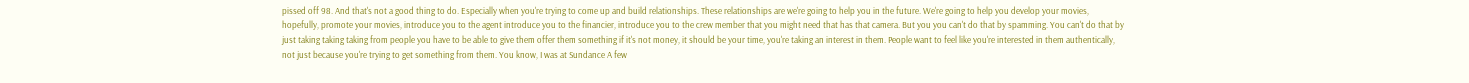pissed off 98. And that's not a good thing to do. Especially when you're trying to come up and build relationships. These relationships are we're going to help you in the future. We're going to help you develop your movies, hopefully, promote your movies, introduce you to the agent introduce you to the financier, introduce you to the crew member that you might need that has that camera. But you you can't do that by spamming. You can't do that by just taking taking taking from people you have to be able to give them offer them something if it's not money, it should be your time, you're taking an interest in them. People want to feel like you're interested in them authentically, not just because you're trying to get something from them. You know, I was at Sundance A few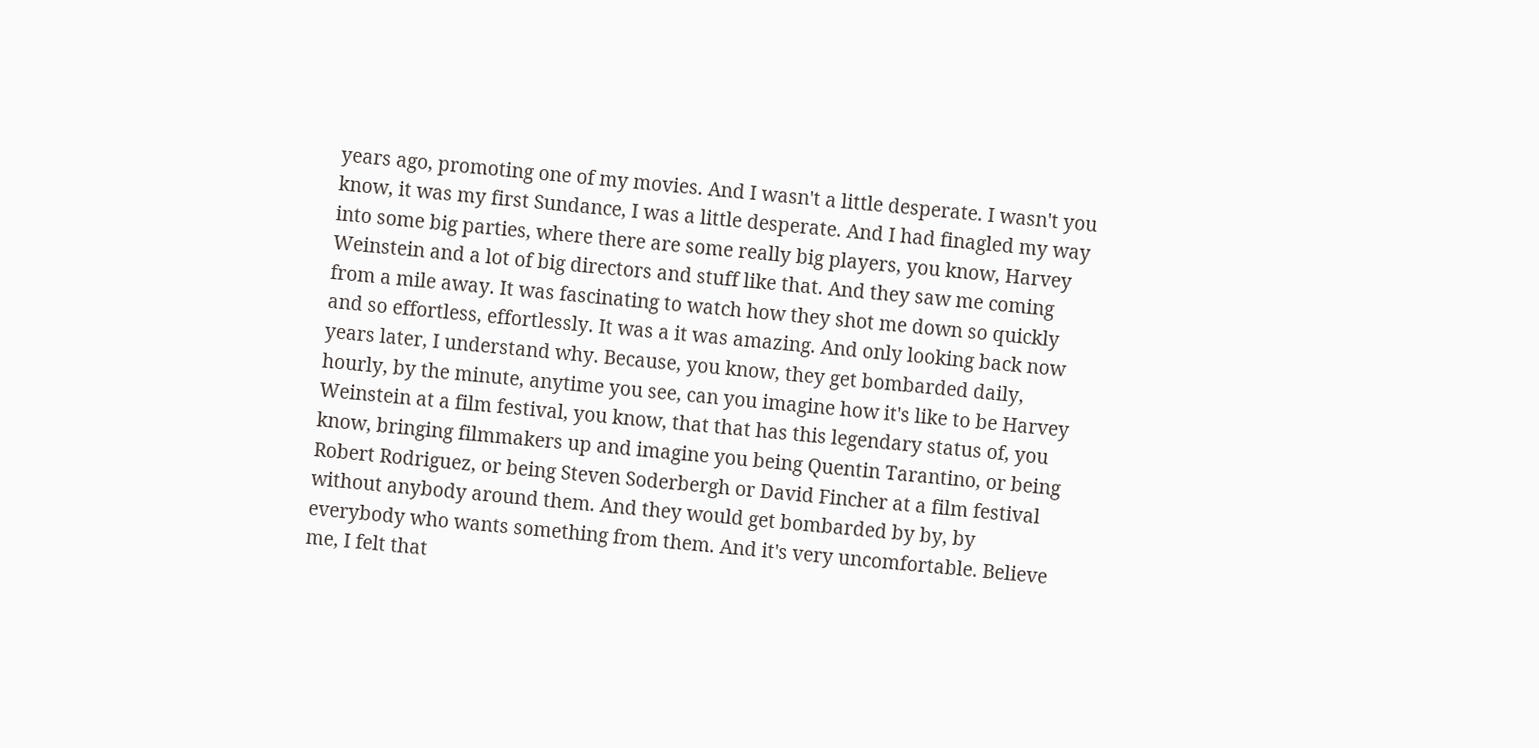years ago, promoting one of my movies. And I wasn't a little desperate. I wasn't you know, it was my first Sundance, I was a little desperate. And I had finagled my way into some big parties, where there are some really big players, you know, Harvey Weinstein and a lot of big directors and stuff like that. And they saw me coming from a mile away. It was fascinating to watch how they shot me down so quickly and so effortless, effortlessly. It was a it was amazing. And only looking back now years later, I understand why. Because, you know, they get bombarded daily, hourly, by the minute, anytime you see, can you imagine how it's like to be Harvey Weinstein at a film festival, you know, that that has this legendary status of, you know, bringing filmmakers up and imagine you being Quentin Tarantino, or being Robert Rodriguez, or being Steven Soderbergh or David Fincher at a film festival without anybody around them. And they would get bombarded by by, by everybody who wants something from them. And it's very uncomfortable. Believe me, I felt that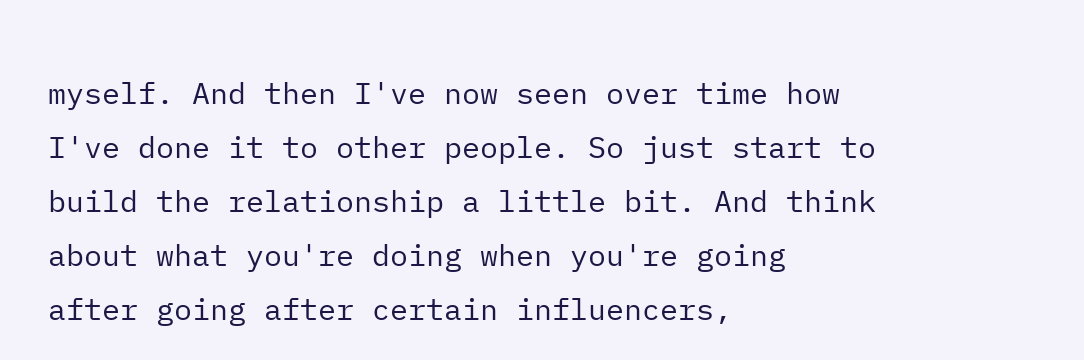myself. And then I've now seen over time how I've done it to other people. So just start to build the relationship a little bit. And think about what you're doing when you're going after going after certain influencers,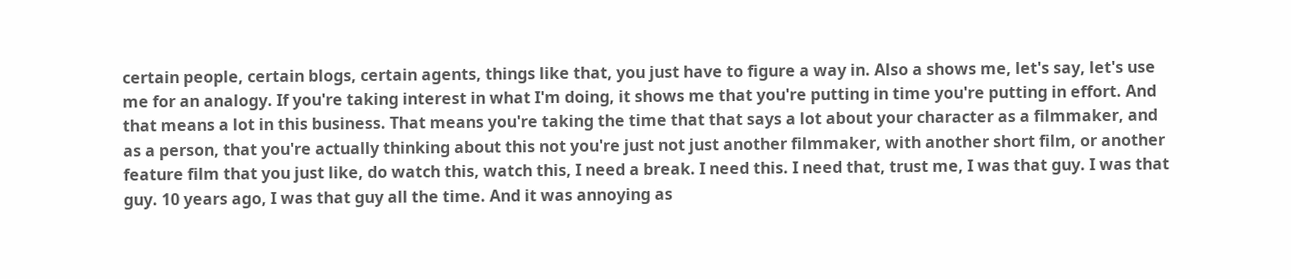certain people, certain blogs, certain agents, things like that, you just have to figure a way in. Also a shows me, let's say, let's use me for an analogy. If you're taking interest in what I'm doing, it shows me that you're putting in time you're putting in effort. And that means a lot in this business. That means you're taking the time that that says a lot about your character as a filmmaker, and as a person, that you're actually thinking about this not you're just not just another filmmaker, with another short film, or another feature film that you just like, do watch this, watch this, I need a break. I need this. I need that, trust me, I was that guy. I was that guy. 10 years ago, I was that guy all the time. And it was annoying as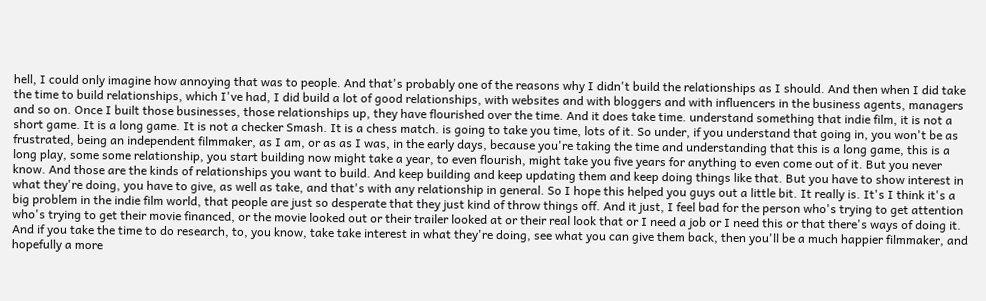hell, I could only imagine how annoying that was to people. And that's probably one of the reasons why I didn't build the relationships as I should. And then when I did take the time to build relationships, which I've had, I did build a lot of good relationships, with websites and with bloggers and with influencers in the business agents, managers and so on. Once I built those businesses, those relationships up, they have flourished over the time. And it does take time. understand something that indie film, it is not a short game. It is a long game. It is not a checker Smash. It is a chess match. is going to take you time, lots of it. So under, if you understand that going in, you won't be as frustrated, being an independent filmmaker, as I am, or as as I was, in the early days, because you're taking the time and understanding that this is a long game, this is a long play, some some relationship, you start building now might take a year, to even flourish, might take you five years for anything to even come out of it. But you never know. And those are the kinds of relationships you want to build. And keep building and keep updating them and keep doing things like that. But you have to show interest in what they're doing, you have to give, as well as take, and that's with any relationship in general. So I hope this helped you guys out a little bit. It really is. It's I think it's a big problem in the indie film world, that people are just so desperate that they just kind of throw things off. And it just, I feel bad for the person who's trying to get attention who's trying to get their movie financed, or the movie looked out or their trailer looked at or their real look that or I need a job or I need this or that there's ways of doing it. And if you take the time to do research, to, you know, take take interest in what they're doing, see what you can give them back, then you'll be a much happier filmmaker, and hopefully a more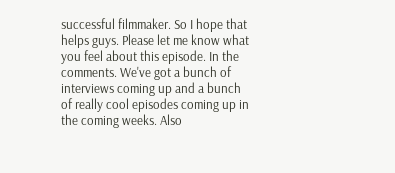successful filmmaker. So I hope that helps guys. Please let me know what you feel about this episode. In the comments. We've got a bunch of interviews coming up and a bunch of really cool episodes coming up in the coming weeks. Also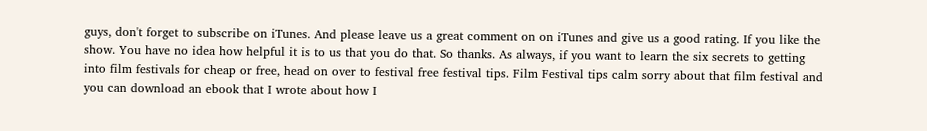guys, don't forget to subscribe on iTunes. And please leave us a great comment on on iTunes and give us a good rating. If you like the show. You have no idea how helpful it is to us that you do that. So thanks. As always, if you want to learn the six secrets to getting into film festivals for cheap or free, head on over to festival free festival tips. Film Festival tips calm sorry about that film festival and you can download an ebook that I wrote about how I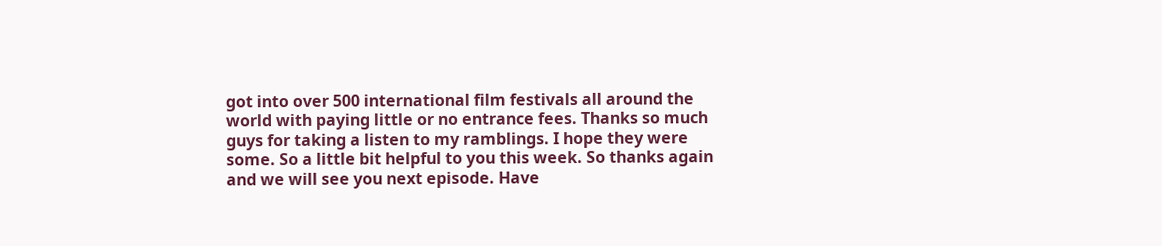got into over 500 international film festivals all around the world with paying little or no entrance fees. Thanks so much guys for taking a listen to my ramblings. I hope they were some. So a little bit helpful to you this week. So thanks again and we will see you next episode. Have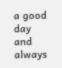a good day and always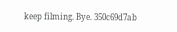keep filming. Bye. 350c69d7ab